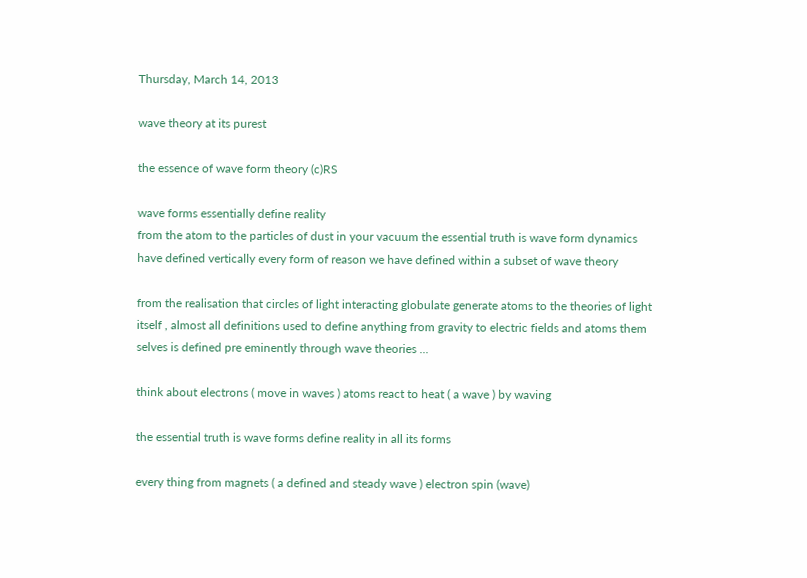Thursday, March 14, 2013

wave theory at its purest

the essence of wave form theory (c)RS

wave forms essentially define reality
from the atom to the particles of dust in your vacuum the essential truth is wave form dynamics have defined vertically every form of reason we have defined within a subset of wave theory

from the realisation that circles of light interacting globulate generate atoms to the theories of light itself , almost all definitions used to define anything from gravity to electric fields and atoms them selves is defined pre eminently through wave theories ...

think about electrons ( move in waves ) atoms react to heat ( a wave ) by waving

the essential truth is wave forms define reality in all its forms

every thing from magnets ( a defined and steady wave ) electron spin (wave)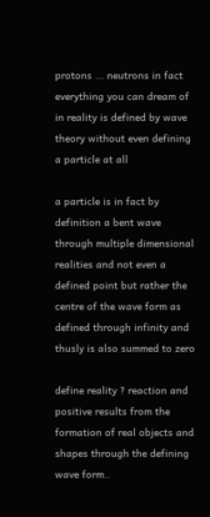protons ... neutrons in fact everything you can dream of in reality is defined by wave theory without even defining a particle at all

a particle is in fact by definition a bent wave through multiple dimensional realities and not even a defined point but rather the centre of the wave form as defined through infinity and thusly is also summed to zero

define reality ? reaction and positive results from the formation of real objects and shapes through the defining wave form..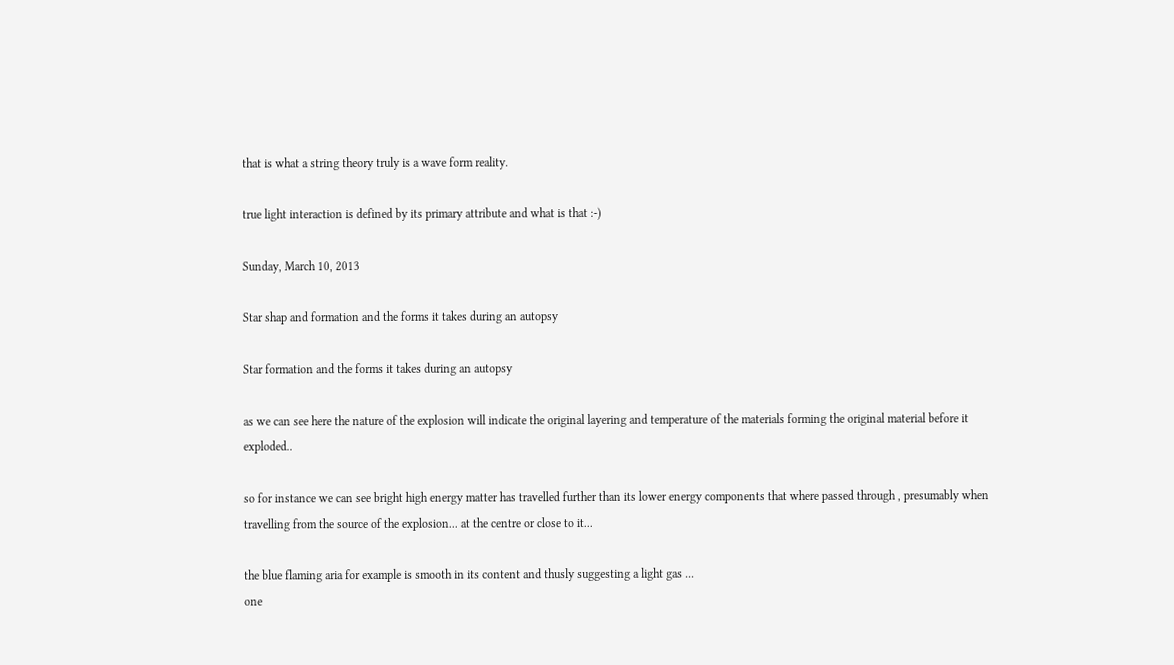that is what a string theory truly is a wave form reality.

true light interaction is defined by its primary attribute and what is that :-)

Sunday, March 10, 2013

Star shap and formation and the forms it takes during an autopsy

Star formation and the forms it takes during an autopsy

as we can see here the nature of the explosion will indicate the original layering and temperature of the materials forming the original material before it exploded..

so for instance we can see bright high energy matter has travelled further than its lower energy components that where passed through , presumably when travelling from the source of the explosion... at the centre or close to it...

the blue flaming aria for example is smooth in its content and thusly suggesting a light gas ...
one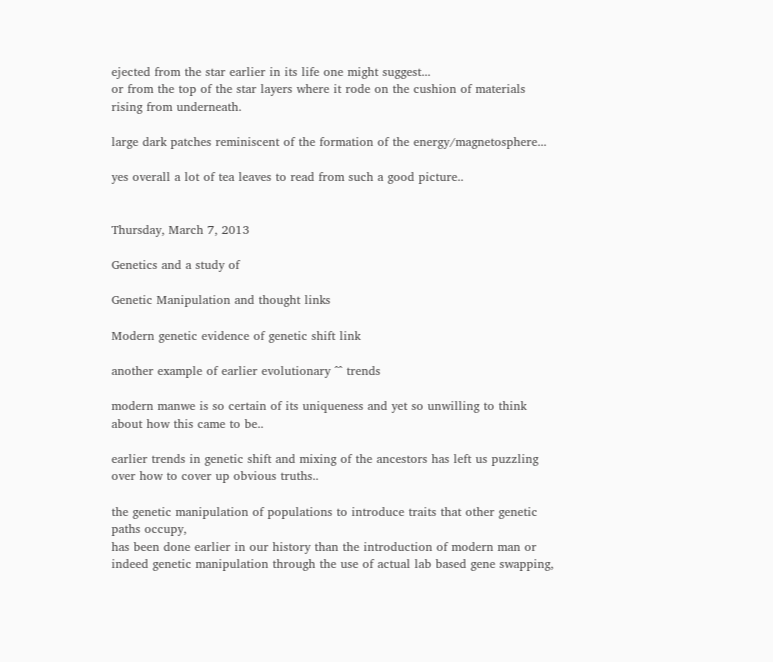ejected from the star earlier in its life one might suggest...
or from the top of the star layers where it rode on the cushion of materials rising from underneath.

large dark patches reminiscent of the formation of the energy/magnetosphere...

yes overall a lot of tea leaves to read from such a good picture..


Thursday, March 7, 2013

Genetics and a study of

Genetic Manipulation and thought links

Modern genetic evidence of genetic shift link

another example of earlier evolutionary ^^ trends

modern manwe is so certain of its uniqueness and yet so unwilling to think about how this came to be..

earlier trends in genetic shift and mixing of the ancestors has left us puzzling over how to cover up obvious truths..

the genetic manipulation of populations to introduce traits that other genetic paths occupy,
has been done earlier in our history than the introduction of modern man or indeed genetic manipulation through the use of actual lab based gene swapping,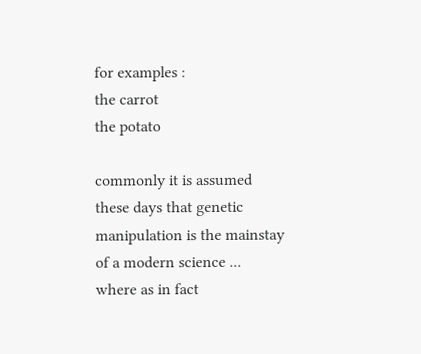for examples :
the carrot
the potato

commonly it is assumed these days that genetic manipulation is the mainstay of a modern science ...
where as in fact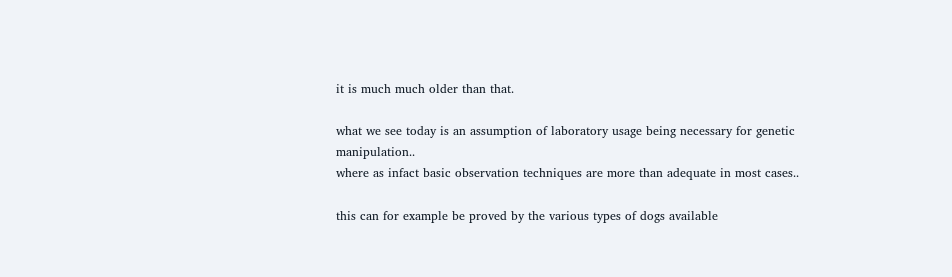it is much much older than that.

what we see today is an assumption of laboratory usage being necessary for genetic manipulation..
where as infact basic observation techniques are more than adequate in most cases..

this can for example be proved by the various types of dogs available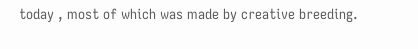today , most of which was made by creative breeding.